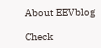About EEVblog

Check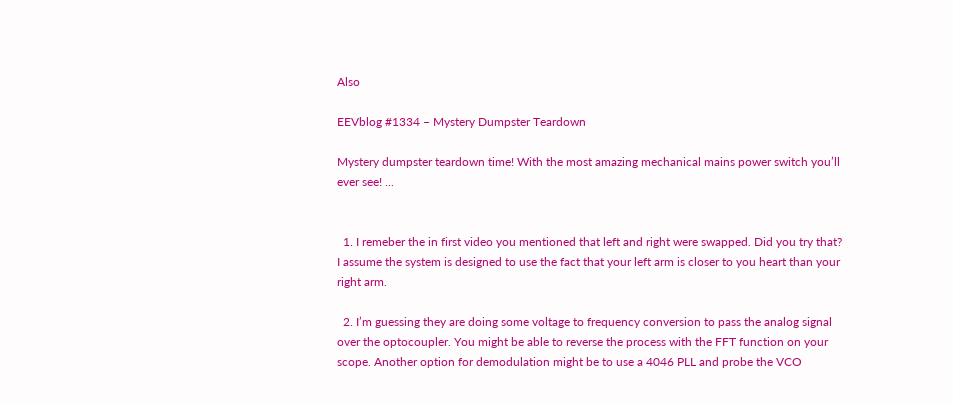Also

EEVblog #1334 – Mystery Dumpster Teardown

Mystery dumpster teardown time! With the most amazing mechanical mains power switch you’ll ever see! ...


  1. I remeber the in first video you mentioned that left and right were swapped. Did you try that? I assume the system is designed to use the fact that your left arm is closer to you heart than your right arm.

  2. I’m guessing they are doing some voltage to frequency conversion to pass the analog signal over the optocoupler. You might be able to reverse the process with the FFT function on your scope. Another option for demodulation might be to use a 4046 PLL and probe the VCO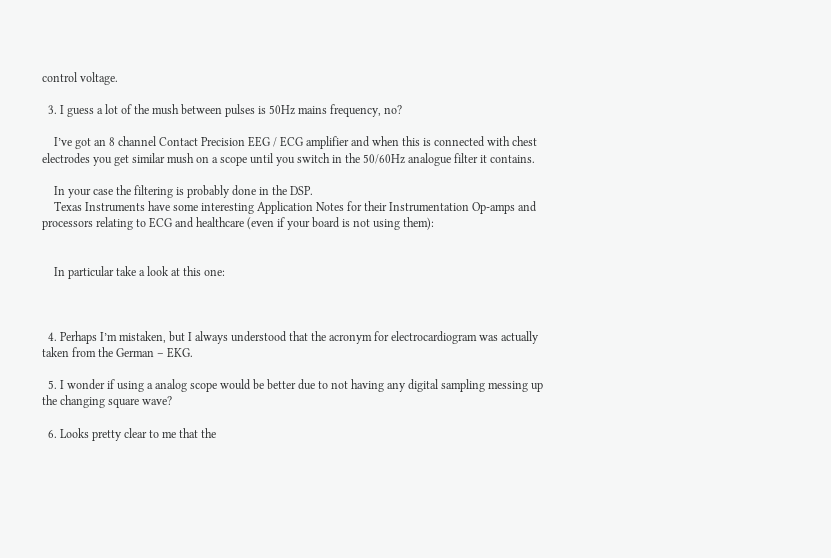control voltage.

  3. I guess a lot of the mush between pulses is 50Hz mains frequency, no?

    I’ve got an 8 channel Contact Precision EEG / ECG amplifier and when this is connected with chest electrodes you get similar mush on a scope until you switch in the 50/60Hz analogue filter it contains.

    In your case the filtering is probably done in the DSP.
    Texas Instruments have some interesting Application Notes for their Instrumentation Op-amps and processors relating to ECG and healthcare (even if your board is not using them):


    In particular take a look at this one:



  4. Perhaps I’m mistaken, but I always understood that the acronym for electrocardiogram was actually taken from the German – EKG.

  5. I wonder if using a analog scope would be better due to not having any digital sampling messing up the changing square wave?

  6. Looks pretty clear to me that the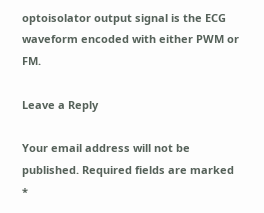optoisolator output signal is the ECG waveform encoded with either PWM or FM.

Leave a Reply

Your email address will not be published. Required fields are marked *